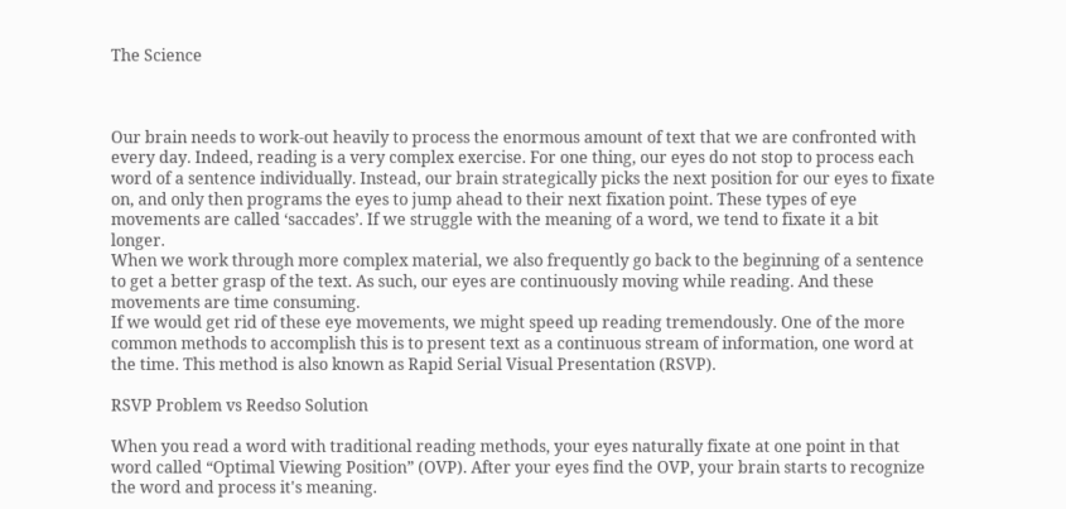The Science



Our brain needs to work-out heavily to process the enormous amount of text that we are confronted with every day. Indeed, reading is a very complex exercise. For one thing, our eyes do not stop to process each word of a sentence individually. Instead, our brain strategically picks the next position for our eyes to fixate on, and only then programs the eyes to jump ahead to their next fixation point. These types of eye movements are called ‘saccades’. If we struggle with the meaning of a word, we tend to fixate it a bit longer.
When we work through more complex material, we also frequently go back to the beginning of a sentence to get a better grasp of the text. As such, our eyes are continuously moving while reading. And these movements are time consuming.
If we would get rid of these eye movements, we might speed up reading tremendously. One of the more common methods to accomplish this is to present text as a continuous stream of information, one word at the time. This method is also known as Rapid Serial Visual Presentation (RSVP).

RSVP Problem vs Reedso Solution

When you read a word with traditional reading methods, your eyes naturally fixate at one point in that word called “Optimal Viewing Position” (OVP). After your eyes find the OVP, your brain starts to recognize the word and process it's meaning.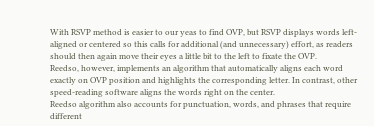With RSVP method is easier to our yeas to find OVP, but RSVP displays words left-aligned or centered so this calls for additional (and unnecessary) effort, as readers should then again move their eyes a little bit to the left to fixate the OVP.
Reedso, however, implements an algorithm that automatically aligns each word exactly on OVP position and highlights the corresponding letter. In contrast, other speed-reading software aligns the words right on the center.
Reedso algorithm also accounts for punctuation, words, and phrases that require different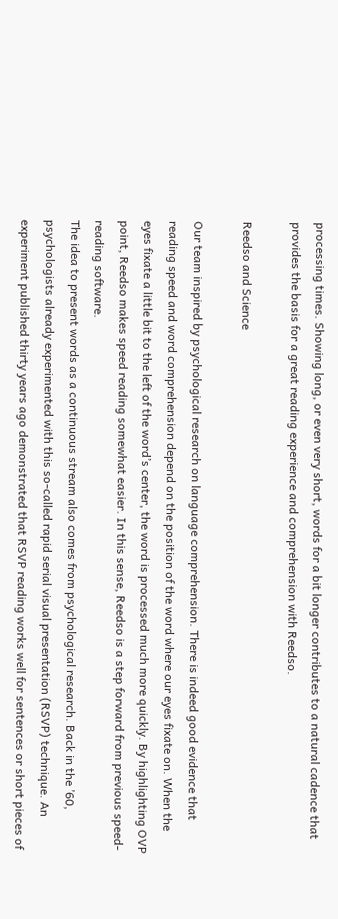processing times. Showing long, or even very short, words for a bit longer contributes to a natural cadence that provides the basis for a great reading experience and comprehension with Reedso.

Reedso and Science

Our team inspired by psychological research on language comprehension. There is indeed good evidence that reading speed and word comprehension depend on the position of the word where our eyes fixate on. When the eyes fixate a little bit to the left of the word’s center, the word is processed much more quickly. By highlighting OVP point, Reedso makes speed reading somewhat easier. In this sense, Reedso is a step forward from previous speed-reading software.
The idea to present words as a continuous stream also comes from psychological research. Back in the ’60, psychologists already experimented with this so-called rapid serial visual presentation (RSVP) technique. An experiment published thirty years ago demonstrated that RSVP reading works well for sentences or short pieces of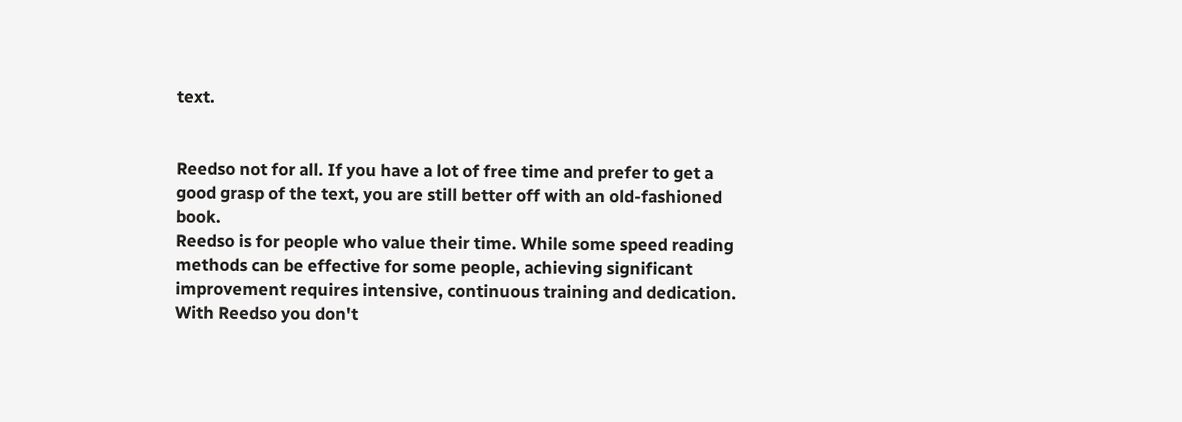text.


Reedso not for all. If you have a lot of free time and prefer to get a good grasp of the text, you are still better off with an old-fashioned book.
Reedso is for people who value their time. While some speed reading methods can be effective for some people, achieving significant improvement requires intensive, continuous training and dedication. With Reedso you don't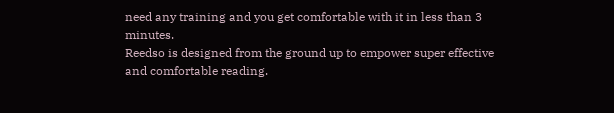need any training and you get comfortable with it in less than 3 minutes.
Reedso is designed from the ground up to empower super effective and comfortable reading.